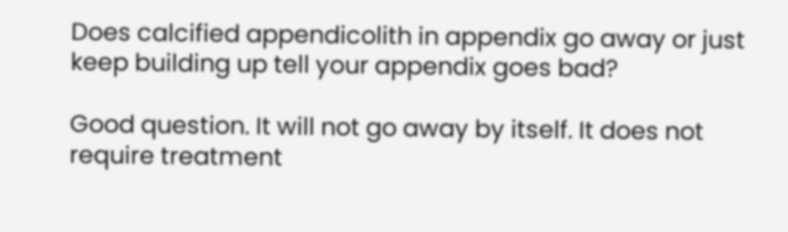Does calcified appendicolith in appendix go away or just keep building up tell your appendix goes bad?

Good question. It will not go away by itself. It does not require treatment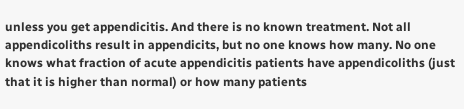unless you get appendicitis. And there is no known treatment. Not all appendicoliths result in appendicits, but no one knows how many. No one knows what fraction of acute appendicitis patients have appendicoliths (just that it is higher than normal) or how many patients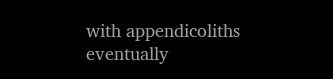with appendicoliths eventually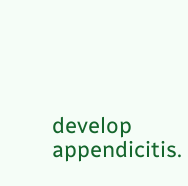develop appendicitis.